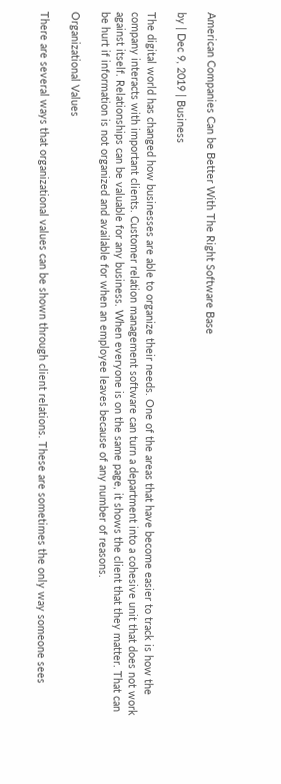American Companies Can be Better With The Right Software Base

by | Dec 9, 2019 | Business

The digital world has changed how businesses are able to organize their needs. One of the areas that have become easier to track is how the company interacts with important clients. Customer relation management software can turn a department into a cohesive unit that does not work against itself. Relationships can be valuable for any business. When everyone is on the same page, it shows the client that they matter. That can be hurt if information is not organized and available for when an employee leaves because of any number of reasons.

Organizational Values

There are several ways that organizational values can be shown through client relations. These are sometimes the only way someone sees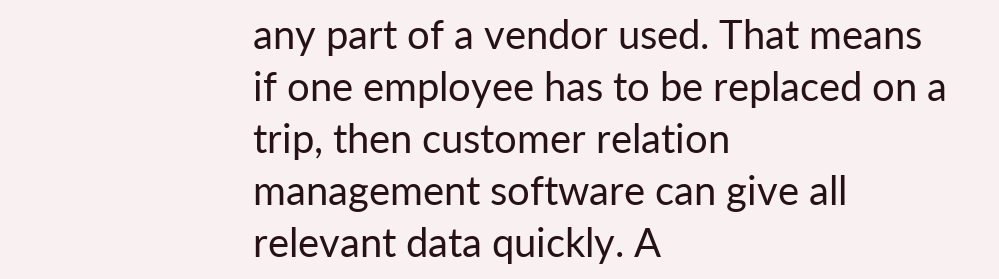any part of a vendor used. That means if one employee has to be replaced on a trip, then customer relation management software can give all relevant data quickly. A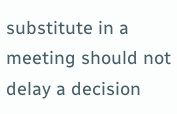substitute in a meeting should not delay a decision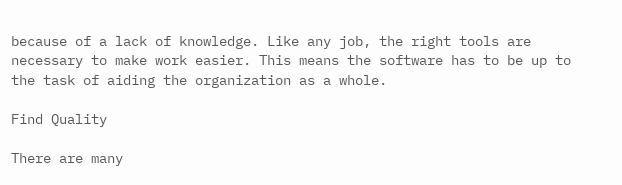because of a lack of knowledge. Like any job, the right tools are necessary to make work easier. This means the software has to be up to the task of aiding the organization as a whole.

Find Quality

There are many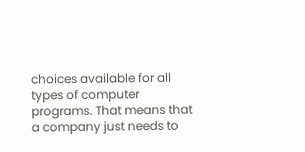choices available for all types of computer programs. That means that a company just needs to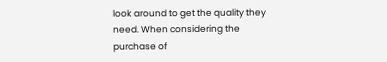look around to get the quality they need. When considering the purchase of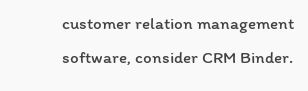customer relation management software, consider CRM Binder.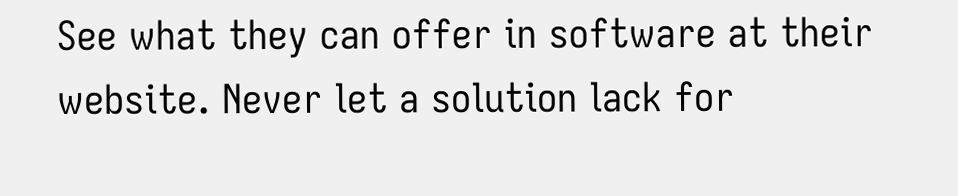See what they can offer in software at their website. Never let a solution lack for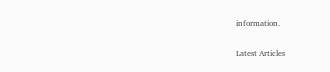information.

Latest Articles